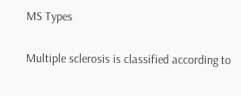MS Types

Multiple sclerosis is classified according to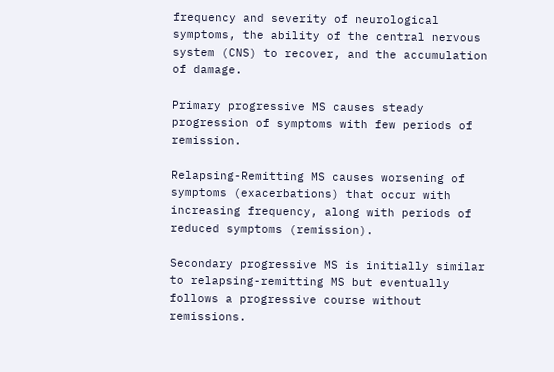frequency and severity of neurological symptoms, the ability of the central nervous system (CNS) to recover, and the accumulation of damage.

Primary progressive MS causes steady progression of symptoms with few periods of remission.

Relapsing-Remitting MS causes worsening of symptoms (exacerbations) that occur with increasing frequency, along with periods of reduced symptoms (remission).

Secondary progressive MS is initially similar to relapsing-remitting MS but eventually follows a progressive course without remissions.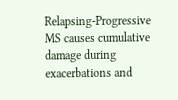Relapsing-Progressive MS causes cumulative damage during exacerbations and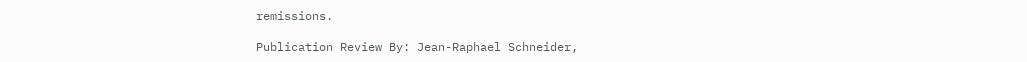remissions.

Publication Review By: Jean-Raphael Schneider,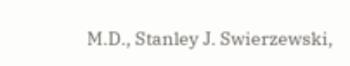M.D., Stanley J. Swierzewski,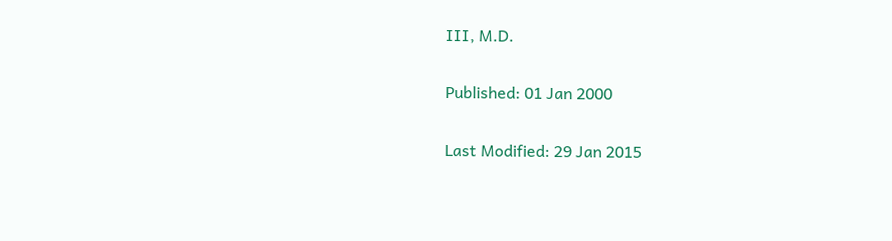III, M.D.

Published: 01 Jan 2000

Last Modified: 29 Jan 2015